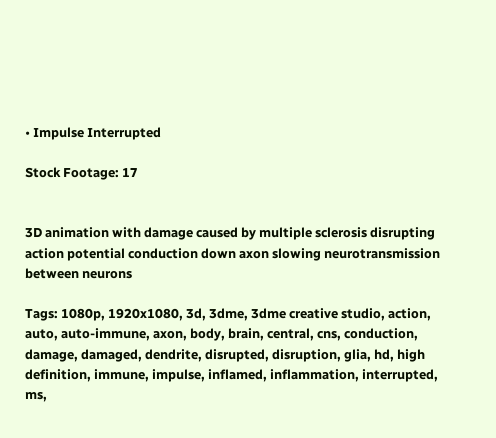• Impulse Interrupted

Stock Footage: 17


3D animation with damage caused by multiple sclerosis disrupting action potential conduction down axon slowing neurotransmission between neurons

Tags: 1080p, 1920x1080, 3d, 3dme, 3dme creative studio, action, auto, auto-immune, axon, body, brain, central, cns, conduction, damage, damaged, dendrite, disrupted, disruption, glia, hd, high definition, immune, impulse, inflamed, inflammation, interrupted, ms,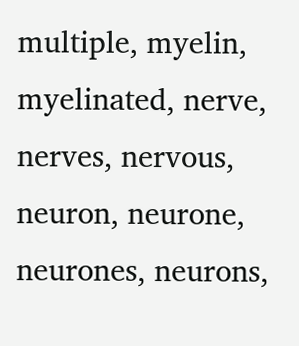multiple, myelin, myelinated, nerve, nerves, nervous, neuron, neurone, neurones, neurons,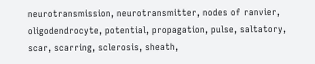neurotransmission, neurotransmitter, nodes of ranvier, oligodendrocyte, potential, propagation, pulse, saltatory, scar, scarring, sclerosis, sheath,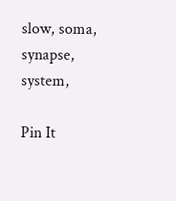slow, soma, synapse, system,

Pin It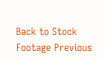Back to Stock Footage Previous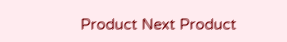Product Next Product